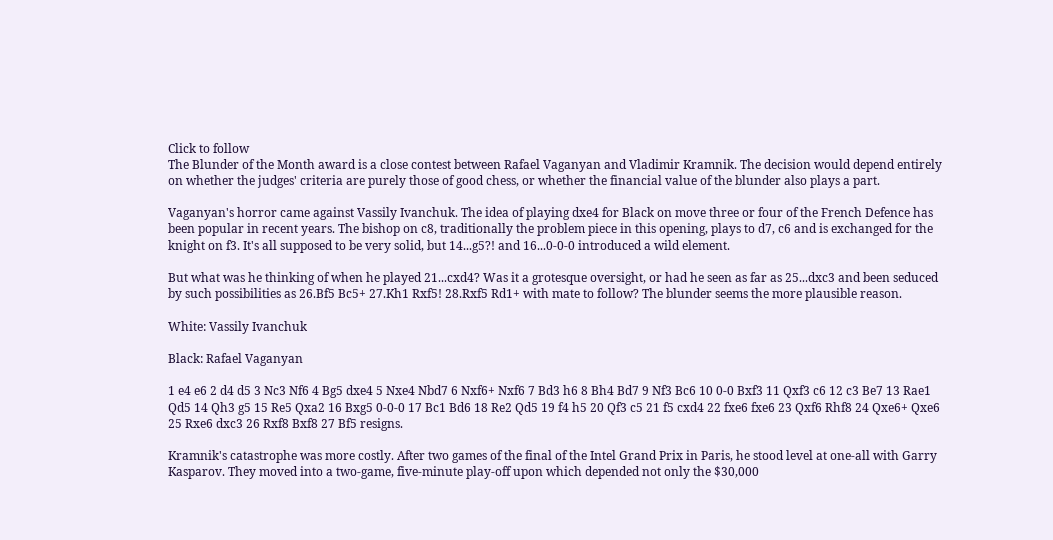Click to follow
The Blunder of the Month award is a close contest between Rafael Vaganyan and Vladimir Kramnik. The decision would depend entirely on whether the judges' criteria are purely those of good chess, or whether the financial value of the blunder also plays a part.

Vaganyan's horror came against Vassily Ivanchuk. The idea of playing dxe4 for Black on move three or four of the French Defence has been popular in recent years. The bishop on c8, traditionally the problem piece in this opening, plays to d7, c6 and is exchanged for the knight on f3. It's all supposed to be very solid, but 14...g5?! and 16...0-0-0 introduced a wild element.

But what was he thinking of when he played 21...cxd4? Was it a grotesque oversight, or had he seen as far as 25...dxc3 and been seduced by such possibilities as 26.Bf5 Bc5+ 27.Kh1 Rxf5! 28.Rxf5 Rd1+ with mate to follow? The blunder seems the more plausible reason.

White: Vassily Ivanchuk

Black: Rafael Vaganyan

1 e4 e6 2 d4 d5 3 Nc3 Nf6 4 Bg5 dxe4 5 Nxe4 Nbd7 6 Nxf6+ Nxf6 7 Bd3 h6 8 Bh4 Bd7 9 Nf3 Bc6 10 0-0 Bxf3 11 Qxf3 c6 12 c3 Be7 13 Rae1 Qd5 14 Qh3 g5 15 Re5 Qxa2 16 Bxg5 0-0-0 17 Bc1 Bd6 18 Re2 Qd5 19 f4 h5 20 Qf3 c5 21 f5 cxd4 22 fxe6 fxe6 23 Qxf6 Rhf8 24 Qxe6+ Qxe6 25 Rxe6 dxc3 26 Rxf8 Bxf8 27 Bf5 resigns.

Kramnik's catastrophe was more costly. After two games of the final of the Intel Grand Prix in Paris, he stood level at one-all with Garry Kasparov. They moved into a two-game, five-minute play-off upon which depended not only the $30,000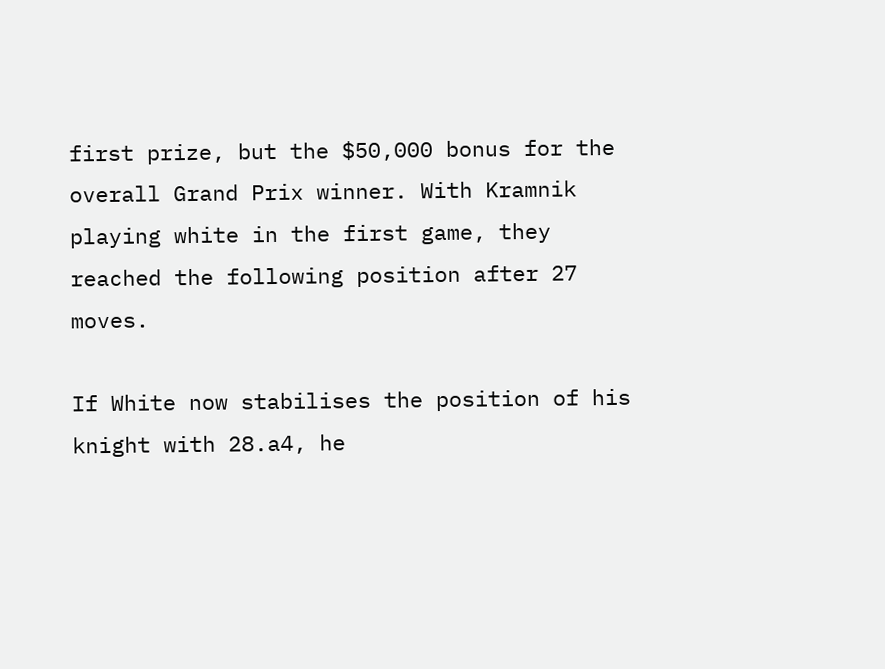first prize, but the $50,000 bonus for the overall Grand Prix winner. With Kramnik playing white in the first game, they reached the following position after 27 moves.

If White now stabilises the position of his knight with 28.a4, he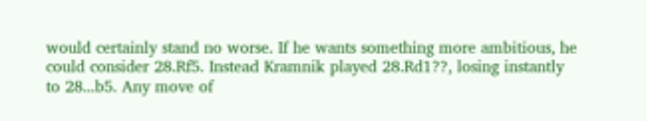would certainly stand no worse. If he wants something more ambitious, he could consider 28.Rf5. Instead Kramnik played 28.Rd1??, losing instantly to 28...b5. Any move of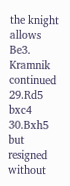the knight allows Be3. Kramnik continued 29.Rd5 bxc4 30.Bxh5 but resigned without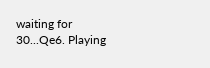waiting for 30...Qe6. Playing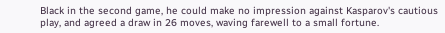Black in the second game, he could make no impression against Kasparov's cautious play, and agreed a draw in 26 moves, waving farewell to a small fortune.